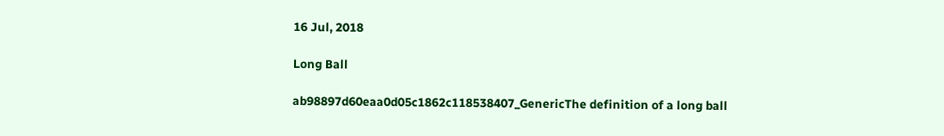16 Jul, 2018

Long Ball

ab98897d60eaa0d05c1862c118538407_GenericThe definition of a long ball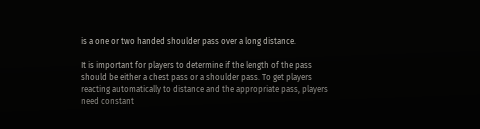is a one or two handed shoulder pass over a long distance.

It is important for players to determine if the length of the pass should be either a chest pass or a shoulder pass. To get players reacting automatically to distance and the appropriate pass, players need constant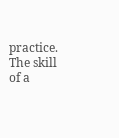practice. The skill of a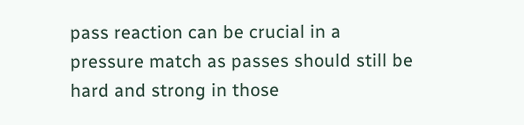pass reaction can be crucial in a pressure match as passes should still be hard and strong in those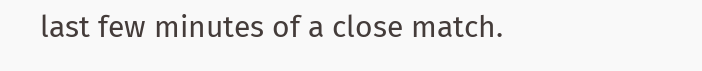last few minutes of a close match.